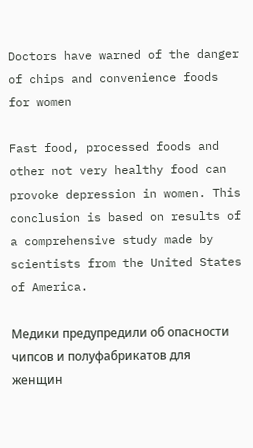Doctors have warned of the danger of chips and convenience foods for women

Fast food, processed foods and other not very healthy food can provoke depression in women. This conclusion is based on results of a comprehensive study made by scientists from the United States of America.

Медики предупредили об опасности чипсов и полуфабрикатов для женщин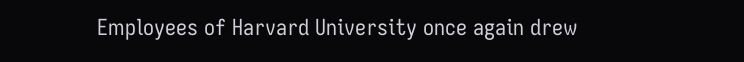Employees of Harvard University once again drew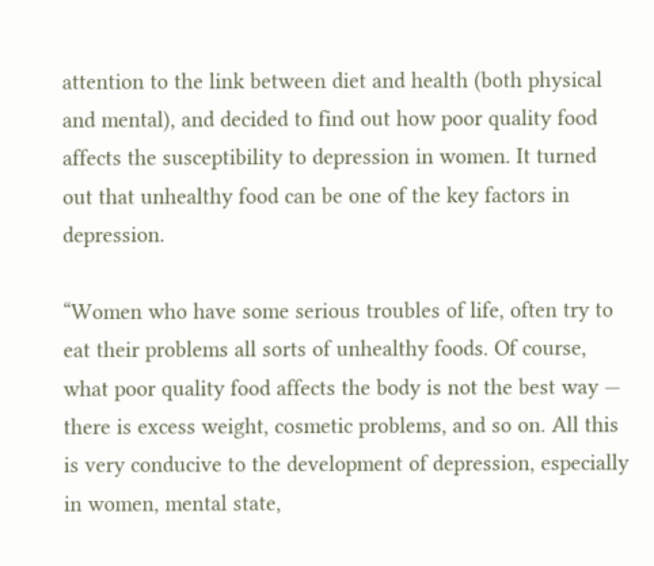attention to the link between diet and health (both physical and mental), and decided to find out how poor quality food affects the susceptibility to depression in women. It turned out that unhealthy food can be one of the key factors in depression.

“Women who have some serious troubles of life, often try to eat their problems all sorts of unhealthy foods. Of course, what poor quality food affects the body is not the best way — there is excess weight, cosmetic problems, and so on. All this is very conducive to the development of depression, especially in women, mental state,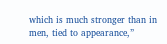which is much stronger than in men, tied to appearance,”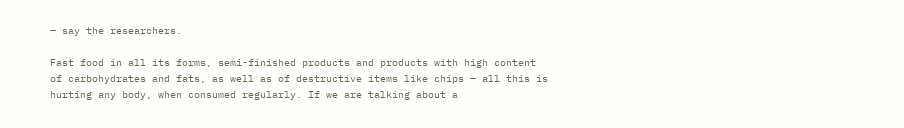— say the researchers.

Fast food in all its forms, semi-finished products and products with high content of carbohydrates and fats, as well as of destructive items like chips — all this is hurting any body, when consumed regularly. If we are talking about a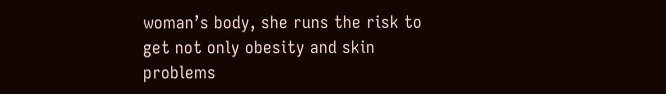woman’s body, she runs the risk to get not only obesity and skin problems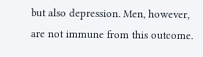but also depression. Men, however, are not immune from this outcome.